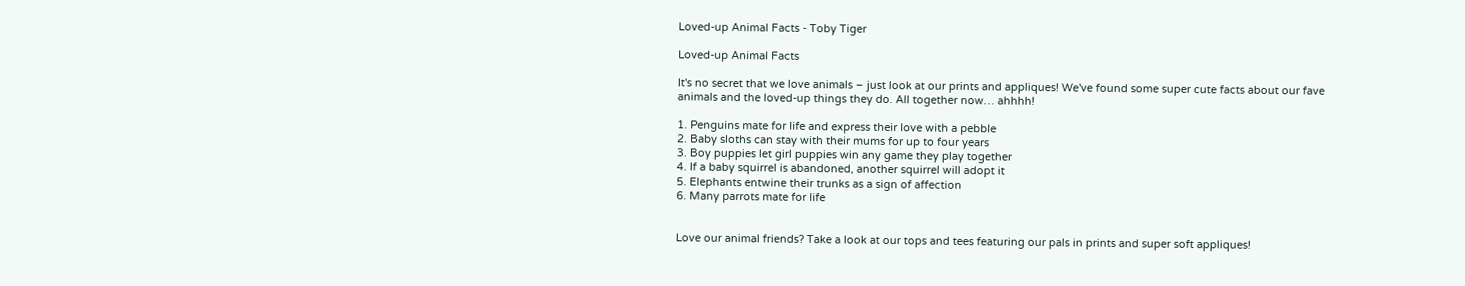Loved-up Animal Facts - Toby Tiger

Loved-up Animal Facts

It's no secret that we love animals – just look at our prints and appliques! We've found some super cute facts about our fave animals and the loved-up things they do. All together now… ahhhh!

1. Penguins mate for life and express their love with a pebble
2. Baby sloths can stay with their mums for up to four years
3. Boy puppies let girl puppies win any game they play together
4. If a baby squirrel is abandoned, another squirrel will adopt it
5. Elephants entwine their trunks as a sign of affection
6. Many parrots mate for life


Love our animal friends? Take a look at our tops and tees featuring our pals in prints and super soft appliques!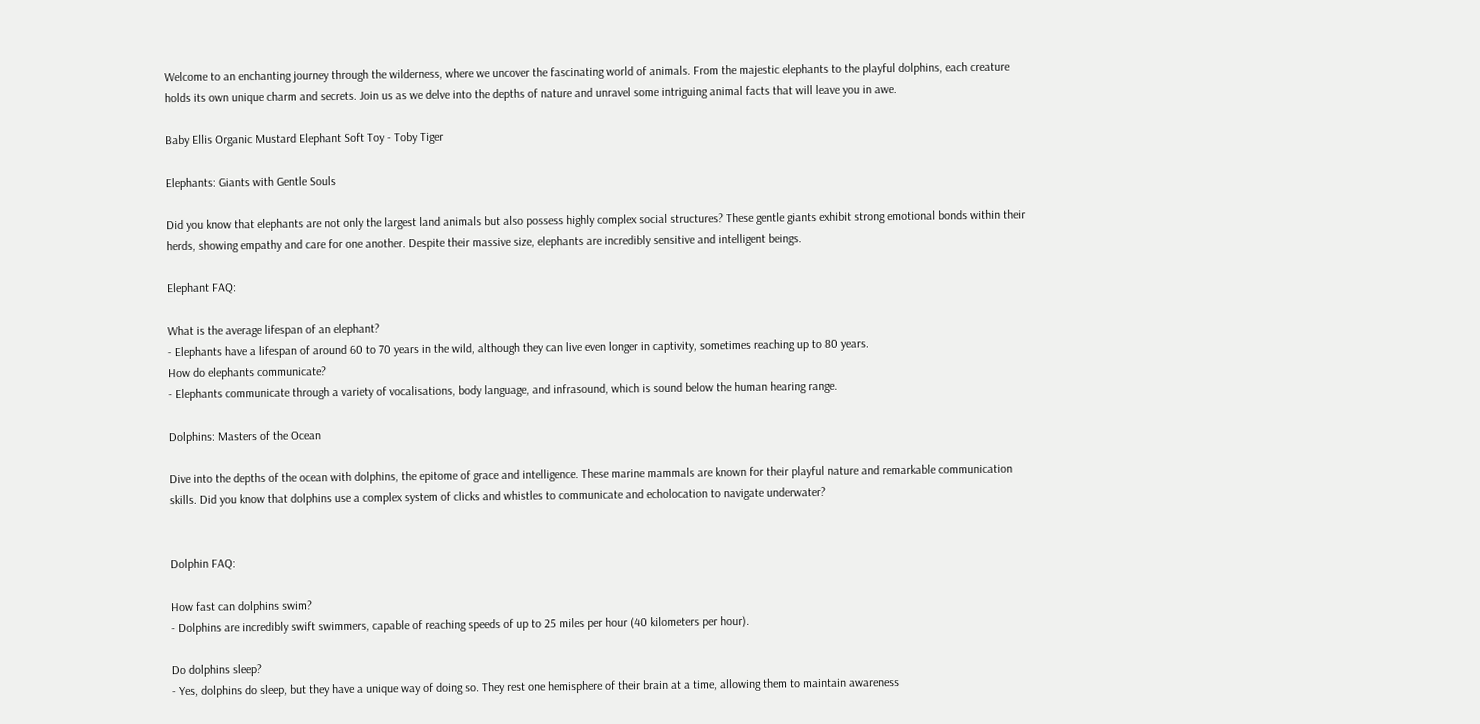Welcome to an enchanting journey through the wilderness, where we uncover the fascinating world of animals. From the majestic elephants to the playful dolphins, each creature holds its own unique charm and secrets. Join us as we delve into the depths of nature and unravel some intriguing animal facts that will leave you in awe.

Baby Ellis Organic Mustard Elephant Soft Toy - Toby Tiger

Elephants: Giants with Gentle Souls

Did you know that elephants are not only the largest land animals but also possess highly complex social structures? These gentle giants exhibit strong emotional bonds within their herds, showing empathy and care for one another. Despite their massive size, elephants are incredibly sensitive and intelligent beings.

Elephant FAQ:

What is the average lifespan of an elephant?
- Elephants have a lifespan of around 60 to 70 years in the wild, although they can live even longer in captivity, sometimes reaching up to 80 years.
How do elephants communicate?
- Elephants communicate through a variety of vocalisations, body language, and infrasound, which is sound below the human hearing range.

Dolphins: Masters of the Ocean

Dive into the depths of the ocean with dolphins, the epitome of grace and intelligence. These marine mammals are known for their playful nature and remarkable communication skills. Did you know that dolphins use a complex system of clicks and whistles to communicate and echolocation to navigate underwater?


Dolphin FAQ:

How fast can dolphins swim?
- Dolphins are incredibly swift swimmers, capable of reaching speeds of up to 25 miles per hour (40 kilometers per hour).

Do dolphins sleep?
- Yes, dolphins do sleep, but they have a unique way of doing so. They rest one hemisphere of their brain at a time, allowing them to maintain awareness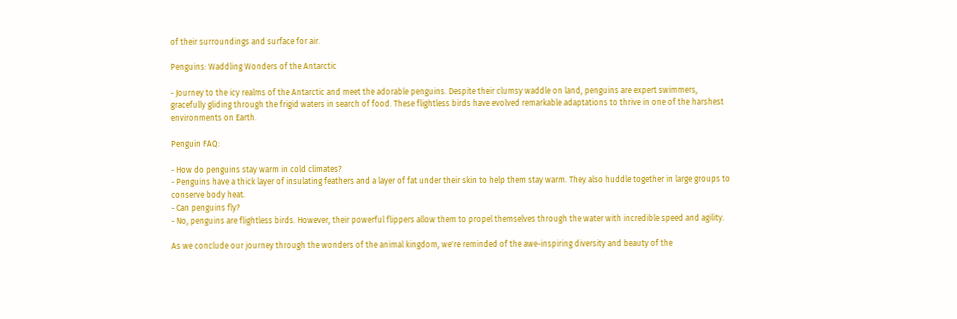of their surroundings and surface for air.

Penguins: Waddling Wonders of the Antarctic

- Journey to the icy realms of the Antarctic and meet the adorable penguins. Despite their clumsy waddle on land, penguins are expert swimmers, gracefully gliding through the frigid waters in search of food. These flightless birds have evolved remarkable adaptations to thrive in one of the harshest environments on Earth.

Penguin FAQ:

- How do penguins stay warm in cold climates?
- Penguins have a thick layer of insulating feathers and a layer of fat under their skin to help them stay warm. They also huddle together in large groups to conserve body heat.
- Can penguins fly?
- No, penguins are flightless birds. However, their powerful flippers allow them to propel themselves through the water with incredible speed and agility.

As we conclude our journey through the wonders of the animal kingdom, we're reminded of the awe-inspiring diversity and beauty of the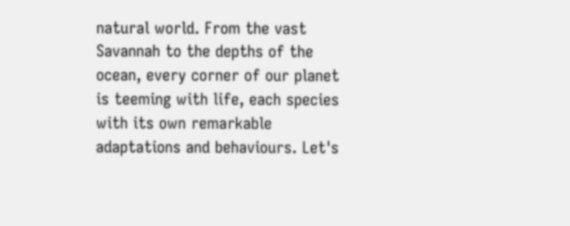natural world. From the vast Savannah to the depths of the ocean, every corner of our planet is teeming with life, each species with its own remarkable adaptations and behaviours. Let's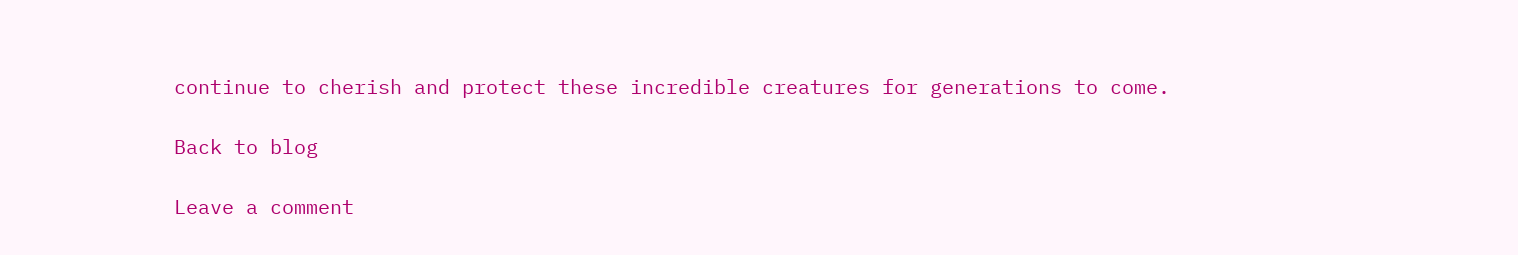continue to cherish and protect these incredible creatures for generations to come.

Back to blog

Leave a comment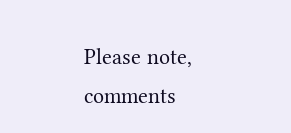Please note, comments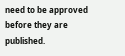need to be approved before they are published.